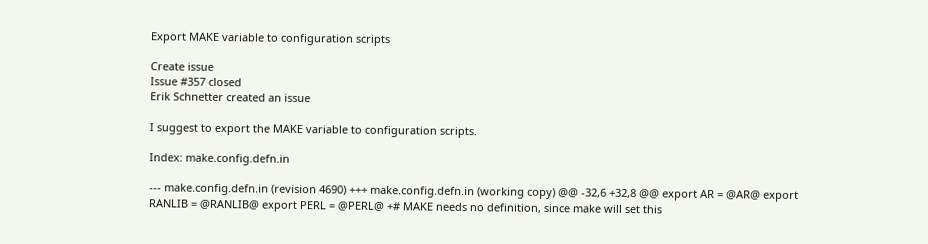Export MAKE variable to configuration scripts

Create issue
Issue #357 closed
Erik Schnetter created an issue

I suggest to export the MAKE variable to configuration scripts.

Index: make.config.defn.in

--- make.config.defn.in (revision 4690) +++ make.config.defn.in (working copy) @@ -32,6 +32,8 @@ export AR = @AR@ export RANLIB = @RANLIB@ export PERL = @PERL@ +# MAKE needs no definition, since make will set this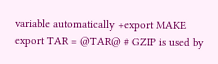variable automatically +export MAKE export TAR = @TAR@ # GZIP is used by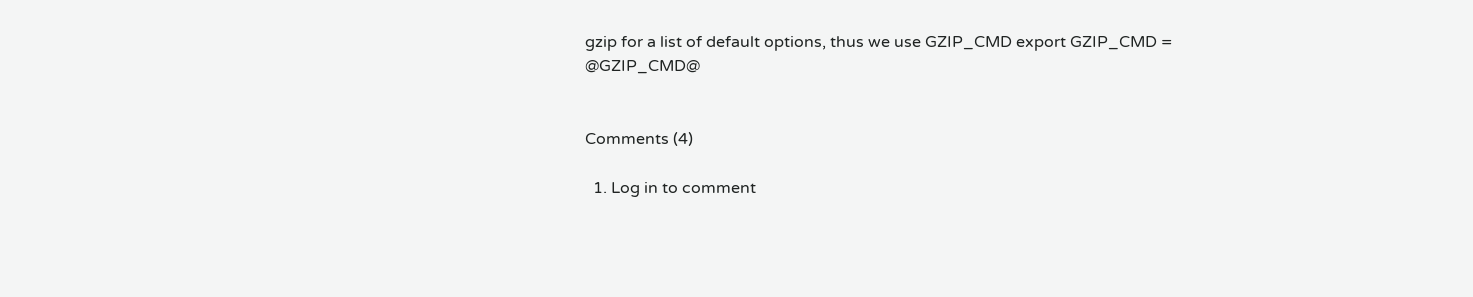gzip for a list of default options, thus we use GZIP_CMD export GZIP_CMD = @GZIP_CMD@


Comments (4)

  1. Log in to comment